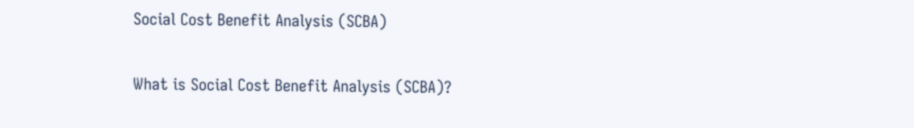Social Cost Benefit Analysis (SCBA)

What is Social Cost Benefit Analysis (SCBA)?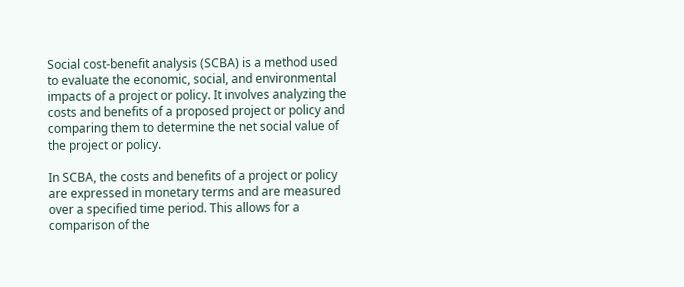Social cost-benefit analysis (SCBA) is a method used to evaluate the economic, social, and environmental impacts of a project or policy. It involves analyzing the costs and benefits of a proposed project or policy and comparing them to determine the net social value of the project or policy.

In SCBA, the costs and benefits of a project or policy are expressed in monetary terms and are measured over a specified time period. This allows for a comparison of the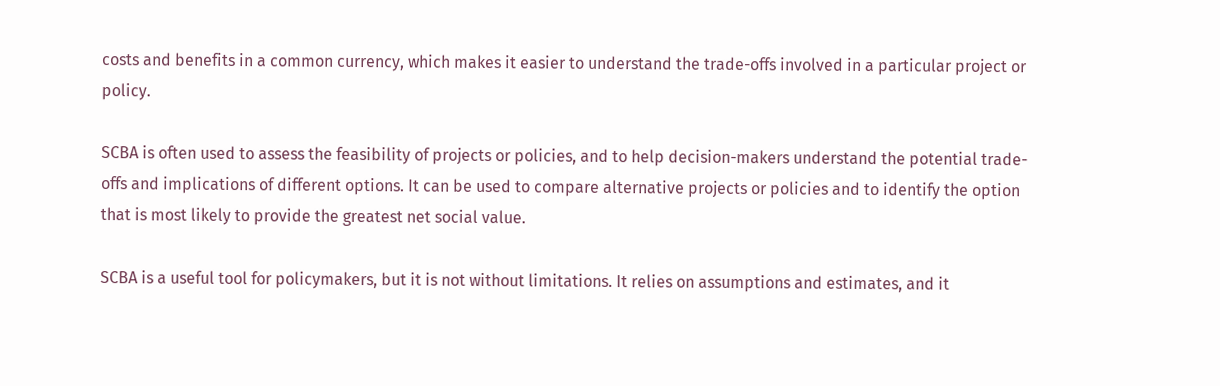costs and benefits in a common currency, which makes it easier to understand the trade-offs involved in a particular project or policy.

SCBA is often used to assess the feasibility of projects or policies, and to help decision-makers understand the potential trade-offs and implications of different options. It can be used to compare alternative projects or policies and to identify the option that is most likely to provide the greatest net social value.

SCBA is a useful tool for policymakers, but it is not without limitations. It relies on assumptions and estimates, and it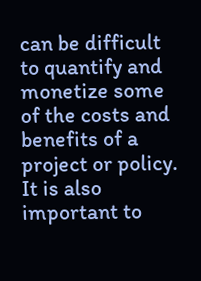can be difficult to quantify and monetize some of the costs and benefits of a project or policy. It is also important to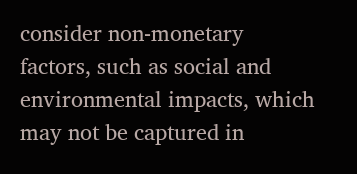consider non-monetary factors, such as social and environmental impacts, which may not be captured in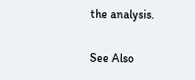the analysis.

See Also